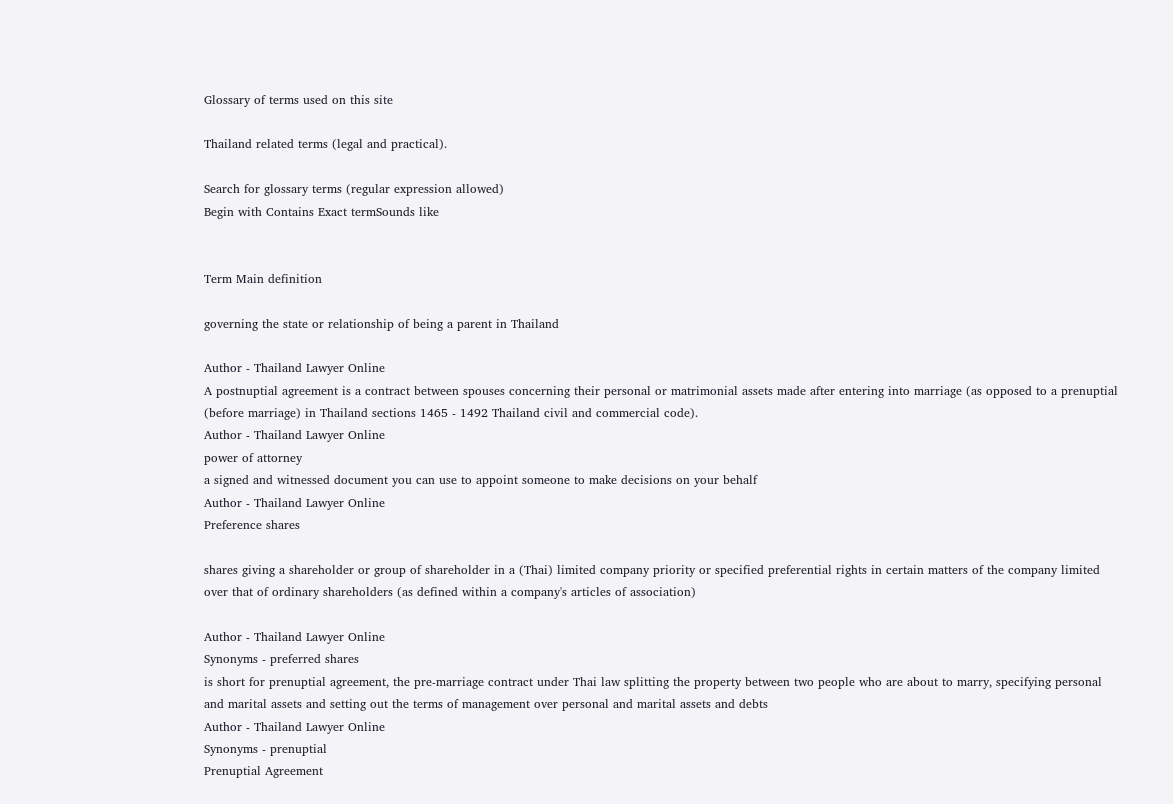Glossary of terms used on this site

Thailand related terms (legal and practical).

Search for glossary terms (regular expression allowed)
Begin with Contains Exact termSounds like


Term Main definition

governing the state or relationship of being a parent in Thailand

Author - Thailand Lawyer Online
A postnuptial agreement is a contract between spouses concerning their personal or matrimonial assets made after entering into marriage (as opposed to a prenuptial (before marriage) in Thailand sections 1465 - 1492 Thailand civil and commercial code).
Author - Thailand Lawyer Online
power of attorney
a signed and witnessed document you can use to appoint someone to make decisions on your behalf
Author - Thailand Lawyer Online
Preference shares

shares giving a shareholder or group of shareholder in a (Thai) limited company priority or specified preferential rights in certain matters of the company limited over that of ordinary shareholders (as defined within a company's articles of association)

Author - Thailand Lawyer Online
Synonyms - preferred shares
is short for prenuptial agreement, the pre-marriage contract under Thai law splitting the property between two people who are about to marry, specifying personal and marital assets and setting out the terms of management over personal and marital assets and debts
Author - Thailand Lawyer Online
Synonyms - prenuptial
Prenuptial Agreement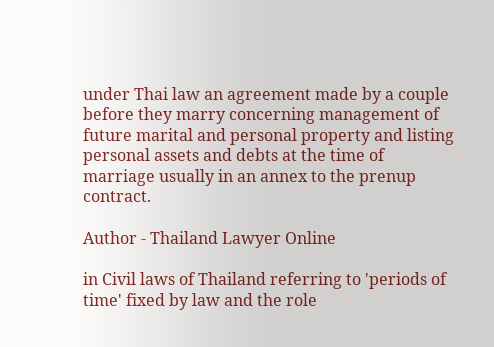under Thai law an agreement made by a couple before they marry concerning management of future marital and personal property and listing personal assets and debts at the time of marriage usually in an annex to the prenup contract.

Author - Thailand Lawyer Online

in Civil laws of Thailand referring to 'periods of time' fixed by law and the role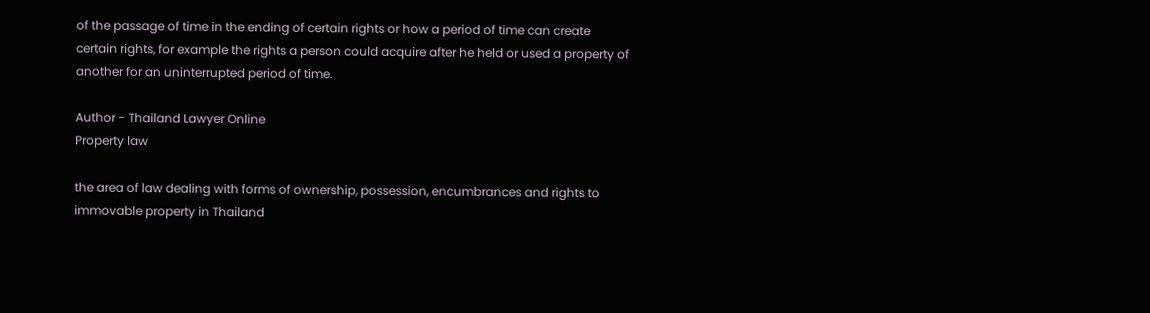of the passage of time in the ending of certain rights or how a period of time can create certain rights, for example the rights a person could acquire after he held or used a property of another for an uninterrupted period of time.

Author - Thailand Lawyer Online
Property law

the area of law dealing with forms of ownership, possession, encumbrances and rights to immovable property in Thailand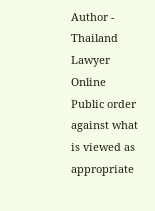Author - Thailand Lawyer Online
Public order
against what is viewed as appropriate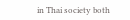in Thai society both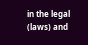in the legal (laws) and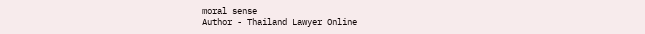moral sense
Author - Thailand Lawyer Online